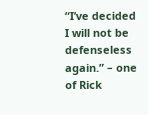“I’ve decided I will not be defenseless again.” – one of Rick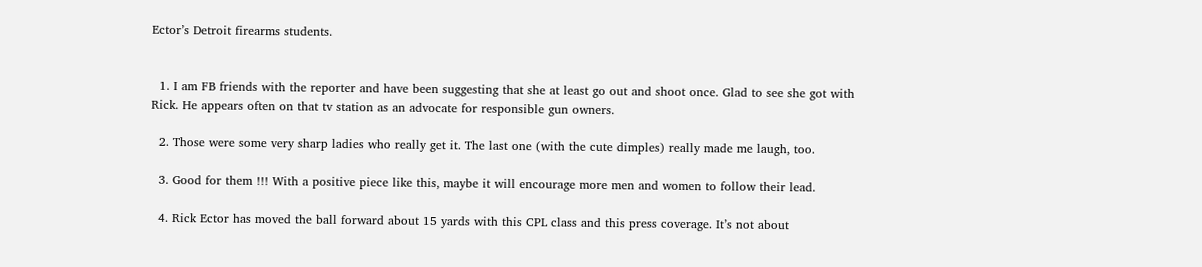Ector’s Detroit firearms students.


  1. I am FB friends with the reporter and have been suggesting that she at least go out and shoot once. Glad to see she got with Rick. He appears often on that tv station as an advocate for responsible gun owners.

  2. Those were some very sharp ladies who really get it. The last one (with the cute dimples) really made me laugh, too.

  3. Good for them !!! With a positive piece like this, maybe it will encourage more men and women to follow their lead.

  4. Rick Ector has moved the ball forward about 15 yards with this CPL class and this press coverage. It’s not about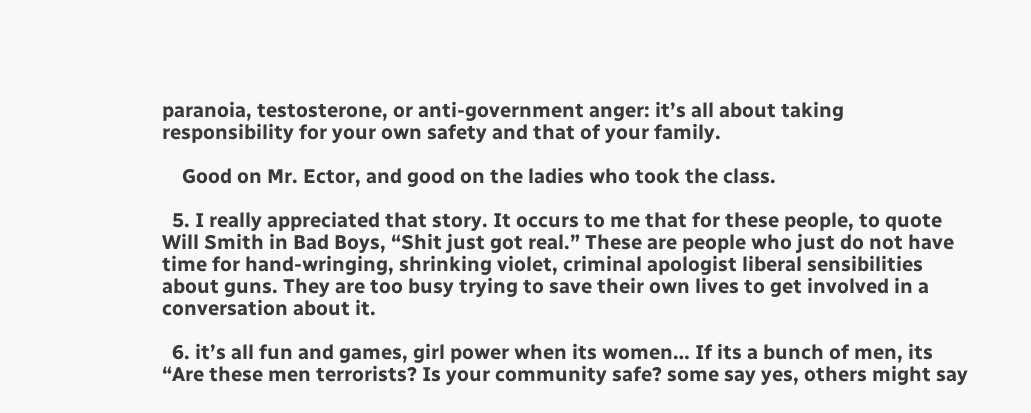paranoia, testosterone, or anti-government anger: it’s all about taking responsibility for your own safety and that of your family.

    Good on Mr. Ector, and good on the ladies who took the class.

  5. I really appreciated that story. It occurs to me that for these people, to quote Will Smith in Bad Boys, “Shit just got real.” These are people who just do not have time for hand-wringing, shrinking violet, criminal apologist liberal sensibilities about guns. They are too busy trying to save their own lives to get involved in a conversation about it.

  6. it’s all fun and games, girl power when its women… If its a bunch of men, its “Are these men terrorists? Is your community safe? some say yes, others might say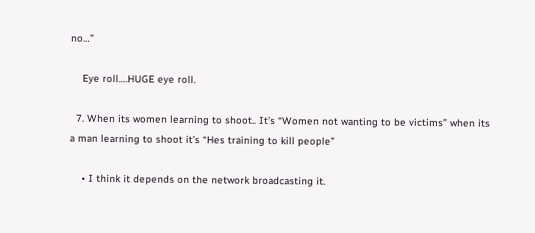no…”

    Eye roll….HUGE eye roll.

  7. When its women learning to shoot.. It’s “Women not wanting to be victims” when its a man learning to shoot it’s “Hes training to kill people”

    • I think it depends on the network broadcasting it.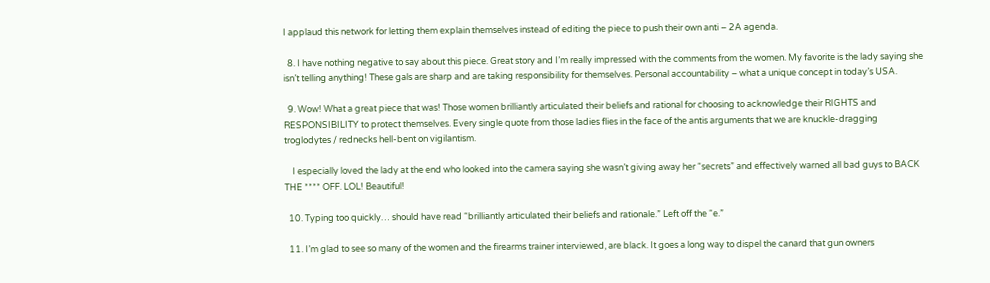I applaud this network for letting them explain themselves instead of editing the piece to push their own anti – 2A agenda.

  8. I have nothing negative to say about this piece. Great story and I’m really impressed with the comments from the women. My favorite is the lady saying she isn’t telling anything! These gals are sharp and are taking responsibility for themselves. Personal accountability – what a unique concept in today’s USA.

  9. Wow! What a great piece that was! Those women brilliantly articulated their beliefs and rational for choosing to acknowledge their RIGHTS and RESPONSIBILITY to protect themselves. Every single quote from those ladies flies in the face of the antis arguments that we are knuckle-dragging troglodytes / rednecks hell-bent on vigilantism.

    I especially loved the lady at the end who looked into the camera saying she wasn’t giving away her “secrets” and effectively warned all bad guys to BACK THE **** OFF. LOL! Beautiful!

  10. Typing too quickly… should have read “brilliantly articulated their beliefs and rationale.” Left off the “e.”

  11. I’m glad to see so many of the women and the firearms trainer interviewed, are black. It goes a long way to dispel the canard that gun owners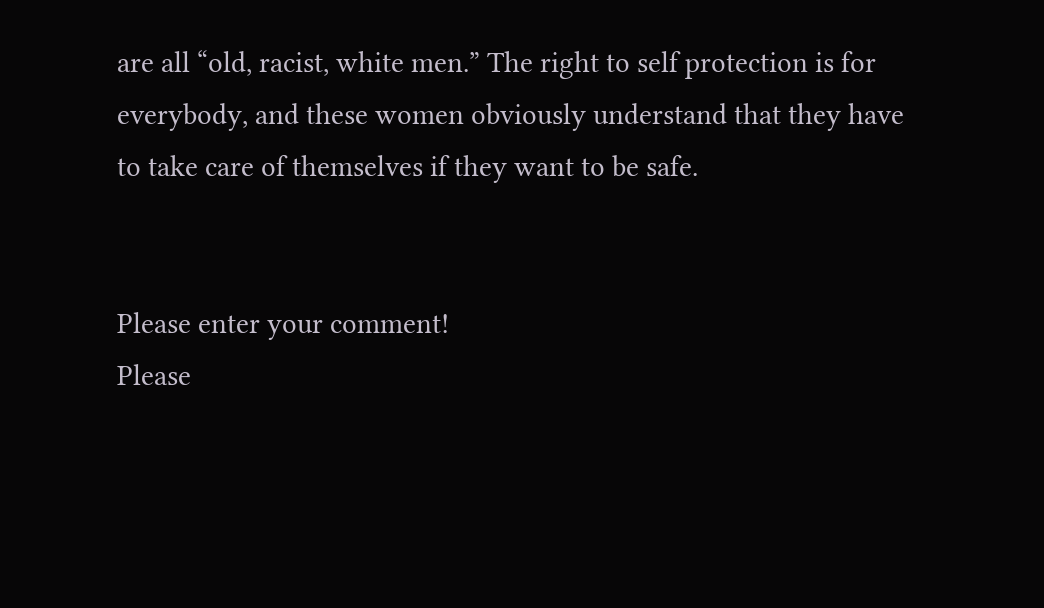are all “old, racist, white men.” The right to self protection is for everybody, and these women obviously understand that they have to take care of themselves if they want to be safe.


Please enter your comment!
Please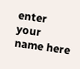enter your name here